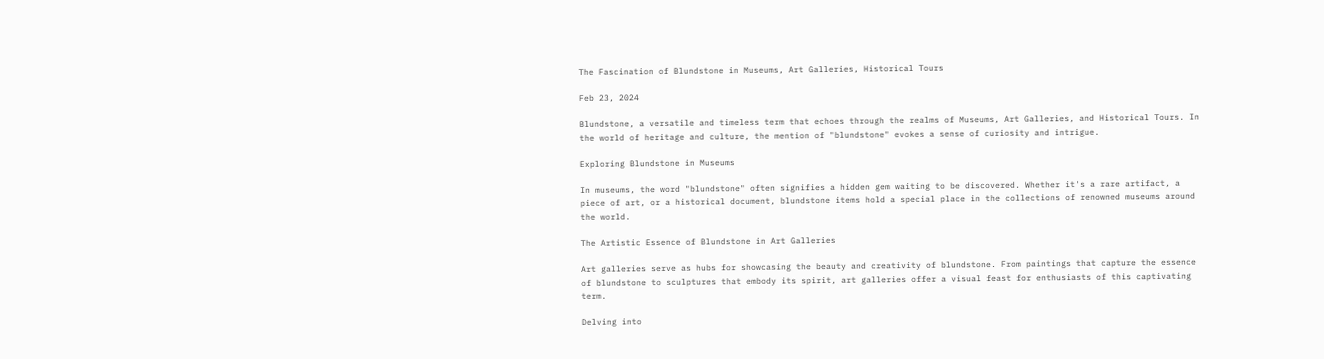The Fascination of Blundstone in Museums, Art Galleries, Historical Tours

Feb 23, 2024

Blundstone, a versatile and timeless term that echoes through the realms of Museums, Art Galleries, and Historical Tours. In the world of heritage and culture, the mention of "blundstone" evokes a sense of curiosity and intrigue.

Exploring Blundstone in Museums

In museums, the word "blundstone" often signifies a hidden gem waiting to be discovered. Whether it's a rare artifact, a piece of art, or a historical document, blundstone items hold a special place in the collections of renowned museums around the world.

The Artistic Essence of Blundstone in Art Galleries

Art galleries serve as hubs for showcasing the beauty and creativity of blundstone. From paintings that capture the essence of blundstone to sculptures that embody its spirit, art galleries offer a visual feast for enthusiasts of this captivating term.

Delving into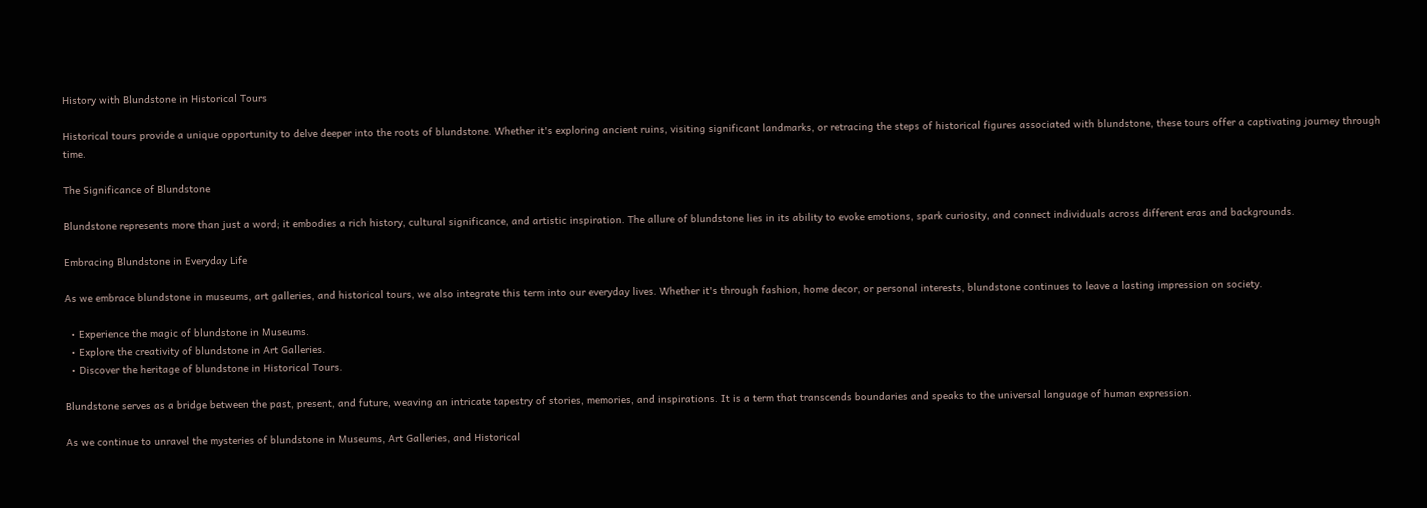History with Blundstone in Historical Tours

Historical tours provide a unique opportunity to delve deeper into the roots of blundstone. Whether it's exploring ancient ruins, visiting significant landmarks, or retracing the steps of historical figures associated with blundstone, these tours offer a captivating journey through time.

The Significance of Blundstone

Blundstone represents more than just a word; it embodies a rich history, cultural significance, and artistic inspiration. The allure of blundstone lies in its ability to evoke emotions, spark curiosity, and connect individuals across different eras and backgrounds.

Embracing Blundstone in Everyday Life

As we embrace blundstone in museums, art galleries, and historical tours, we also integrate this term into our everyday lives. Whether it's through fashion, home decor, or personal interests, blundstone continues to leave a lasting impression on society.

  • Experience the magic of blundstone in Museums.
  • Explore the creativity of blundstone in Art Galleries.
  • Discover the heritage of blundstone in Historical Tours.

Blundstone serves as a bridge between the past, present, and future, weaving an intricate tapestry of stories, memories, and inspirations. It is a term that transcends boundaries and speaks to the universal language of human expression.

As we continue to unravel the mysteries of blundstone in Museums, Art Galleries, and Historical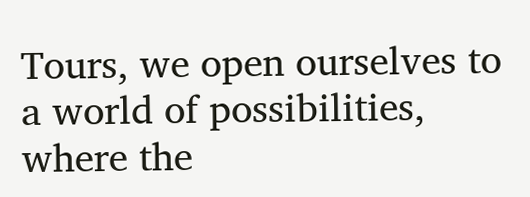Tours, we open ourselves to a world of possibilities, where the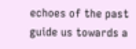echoes of the past guide us towards a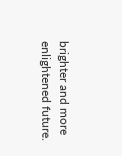brighter and more enlightened future.